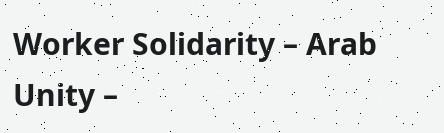Worker Solidarity – Arab Unity –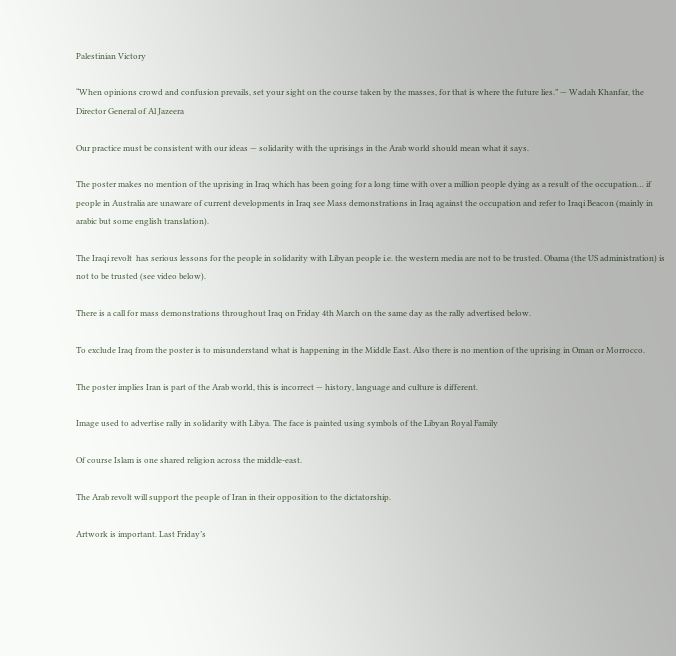Palestinian Victory

“When opinions crowd and confusion prevails, set your sight on the course taken by the masses, for that is where the future lies.” — Wadah Khanfar, the Director General of Al Jazeera

Our practice must be consistent with our ideas — solidarity with the uprisings in the Arab world should mean what it says.

The poster makes no mention of the uprising in Iraq which has been going for a long time with over a million people dying as a result of the occupation… if people in Australia are unaware of current developments in Iraq see Mass demonstrations in Iraq against the occupation and refer to Iraqi Beacon (mainly in arabic but some english translation).

The Iraqi revolt  has serious lessons for the people in solidarity with Libyan people i.e. the western media are not to be trusted. Obama (the US administration) is not to be trusted (see video below).

There is a call for mass demonstrations throughout Iraq on Friday 4th March on the same day as the rally advertised below.

To exclude Iraq from the poster is to misunderstand what is happening in the Middle East. Also there is no mention of the uprising in Oman or Morrocco.

The poster implies Iran is part of the Arab world, this is incorrect — history, language and culture is different.

Image used to advertise rally in solidarity with Libya. The face is painted using symbols of the Libyan Royal Family

Of course Islam is one shared religion across the middle-east.

The Arab revolt will support the people of Iran in their opposition to the dictatorship.

Artwork is important. Last Friday’s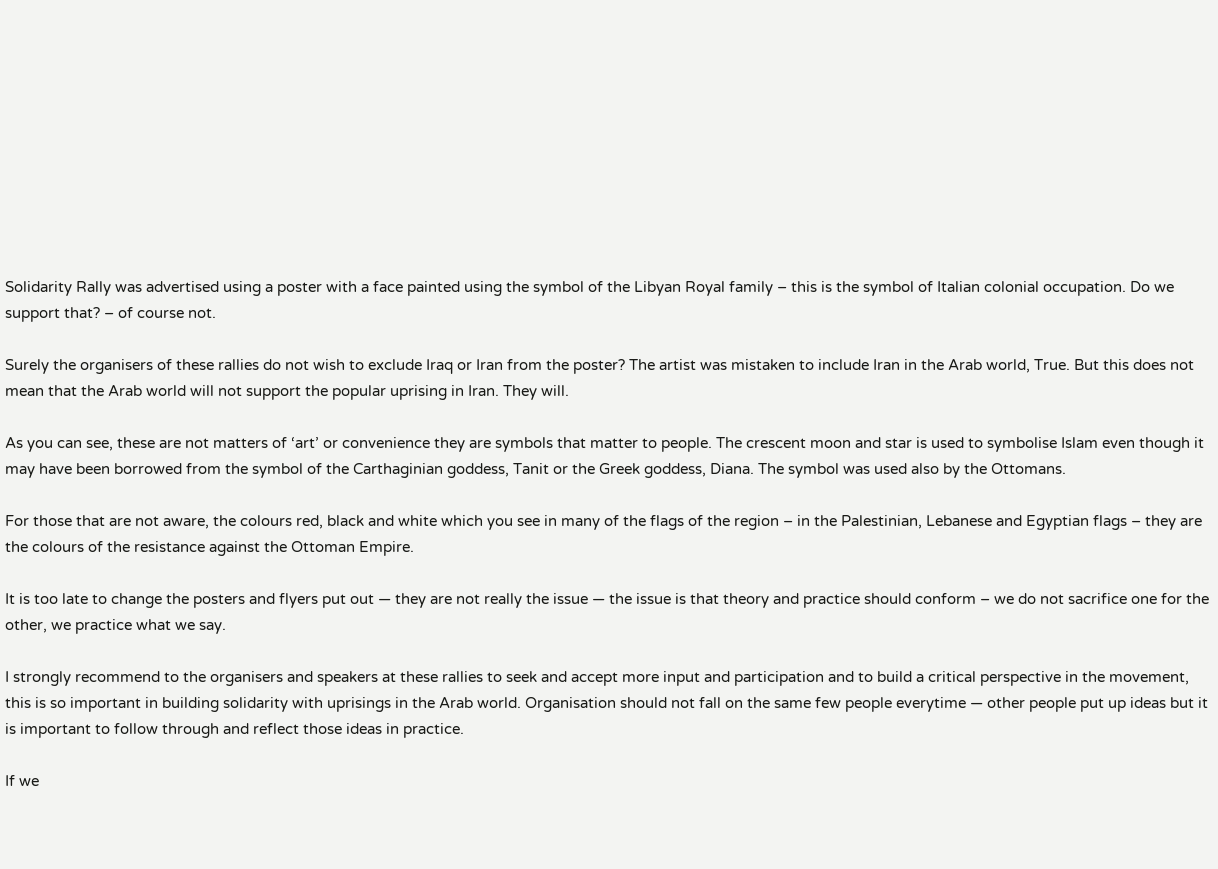Solidarity Rally was advertised using a poster with a face painted using the symbol of the Libyan Royal family – this is the symbol of Italian colonial occupation. Do we support that? – of course not.

Surely the organisers of these rallies do not wish to exclude Iraq or Iran from the poster? The artist was mistaken to include Iran in the Arab world, True. But this does not mean that the Arab world will not support the popular uprising in Iran. They will.

As you can see, these are not matters of ‘art’ or convenience they are symbols that matter to people. The crescent moon and star is used to symbolise Islam even though it may have been borrowed from the symbol of the Carthaginian goddess, Tanit or the Greek goddess, Diana. The symbol was used also by the Ottomans.

For those that are not aware, the colours red, black and white which you see in many of the flags of the region – in the Palestinian, Lebanese and Egyptian flags – they are the colours of the resistance against the Ottoman Empire.

It is too late to change the posters and flyers put out — they are not really the issue — the issue is that theory and practice should conform – we do not sacrifice one for the other, we practice what we say.

I strongly recommend to the organisers and speakers at these rallies to seek and accept more input and participation and to build a critical perspective in the movement, this is so important in building solidarity with uprisings in the Arab world. Organisation should not fall on the same few people everytime — other people put up ideas but it is important to follow through and reflect those ideas in practice.

If we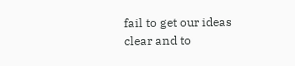fail to get our ideas clear and to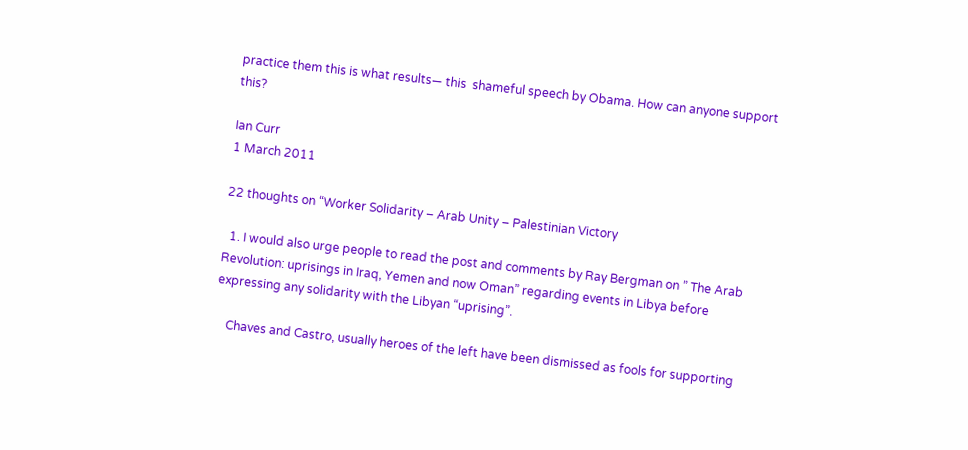practice them this is what results— this  shameful speech by Obama. How can anyone support this?

Ian Curr
1 March 2011

22 thoughts on “Worker Solidarity – Arab Unity – Palestinian Victory

  1. I would also urge people to read the post and comments by Ray Bergman on ” The Arab Revolution: uprisings in Iraq, Yemen and now Oman” regarding events in Libya before expressing any solidarity with the Libyan “uprising”.

    Chaves and Castro, usually heroes of the left have been dismissed as fools for supporting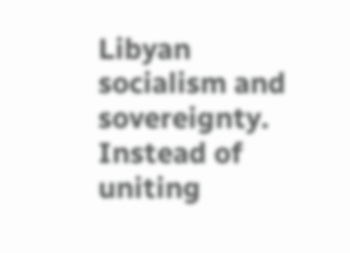Libyan socialism and sovereignty. Instead of uniting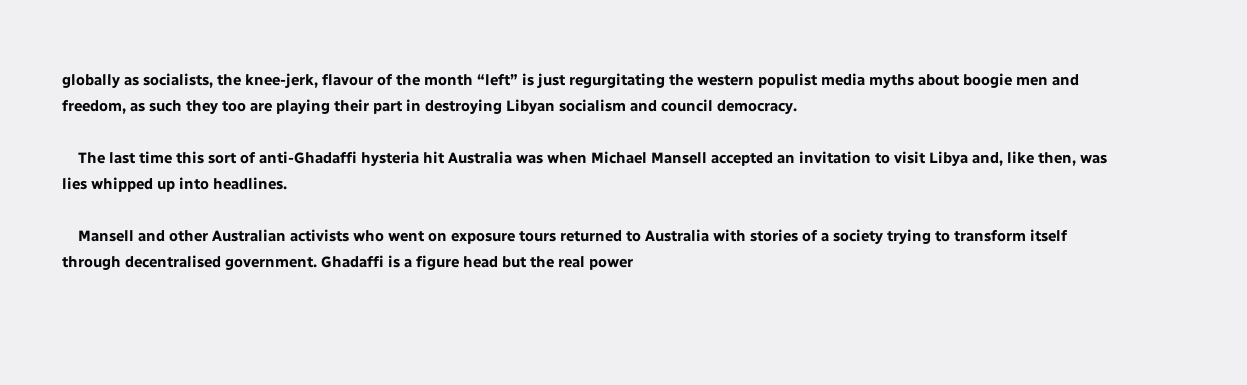globally as socialists, the knee-jerk, flavour of the month “left” is just regurgitating the western populist media myths about boogie men and freedom, as such they too are playing their part in destroying Libyan socialism and council democracy.

    The last time this sort of anti-Ghadaffi hysteria hit Australia was when Michael Mansell accepted an invitation to visit Libya and, like then, was lies whipped up into headlines.

    Mansell and other Australian activists who went on exposure tours returned to Australia with stories of a society trying to transform itself through decentralised government. Ghadaffi is a figure head but the real power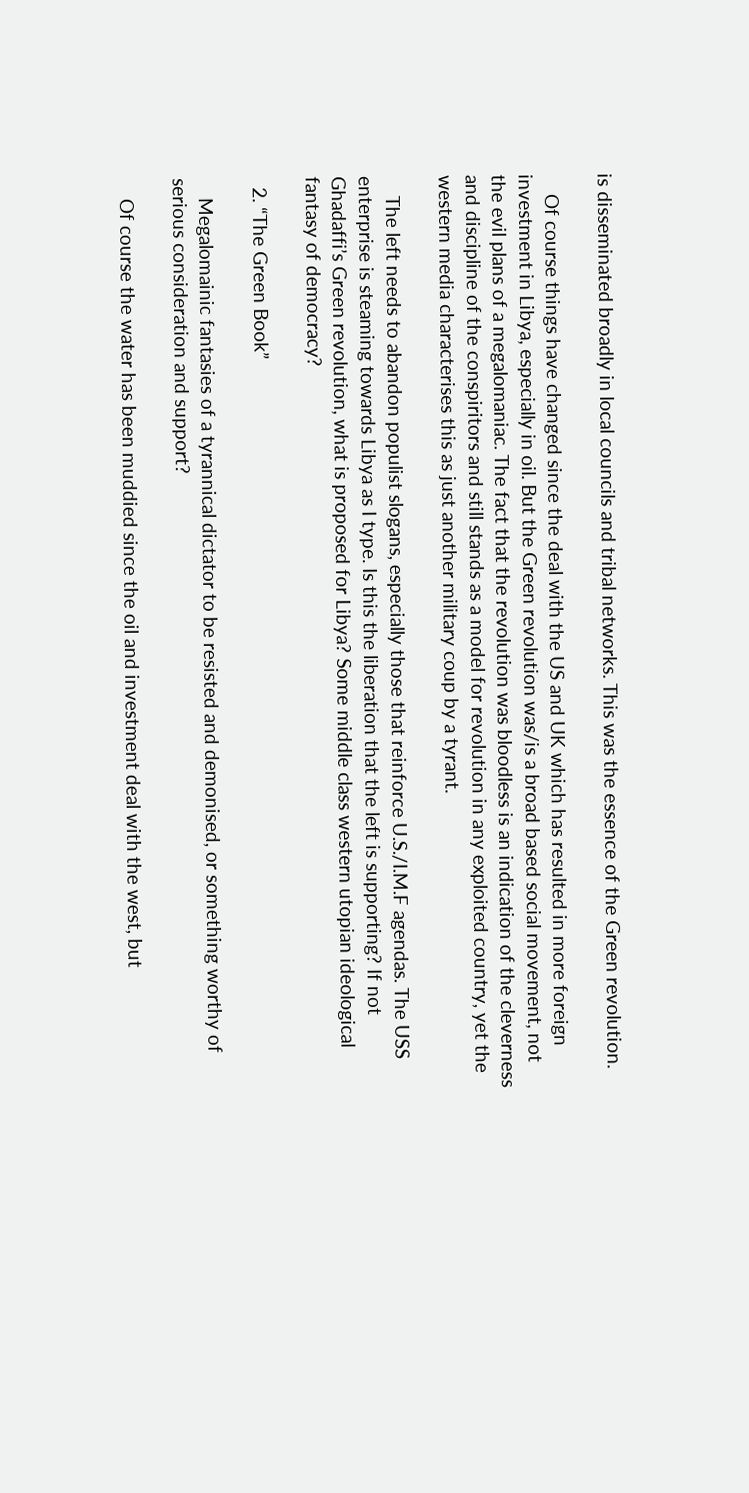is disseminated broadly in local councils and tribal networks. This was the essence of the Green revolution.

    Of course things have changed since the deal with the US and UK which has resulted in more foreign investment in Libya, especially in oil. But the Green revolution was/is a broad based social movement, not the evil plans of a megalomaniac. The fact that the revolution was bloodless is an indication of the cleverness and discipline of the conspiritors and still stands as a model for revolution in any exploited country, yet the western media characterises this as just another military coup by a tyrant.

    The left needs to abandon populist slogans, especially those that reinforce U.S./I.M.F agendas. The USS enterprise is steaming towards Libya as I type. Is this the liberation that the left is supporting? If not Ghadaffi’s Green revolution, what is proposed for Libya? Some middle class western utopian ideological fantasy of democracy?

  2. “The Green Book”

    Megalomainic fantasies of a tyrannical dictator to be resisted and demonised, or something worthy of serious consideration and support?

    Of course the water has been muddied since the oil and investment deal with the west, but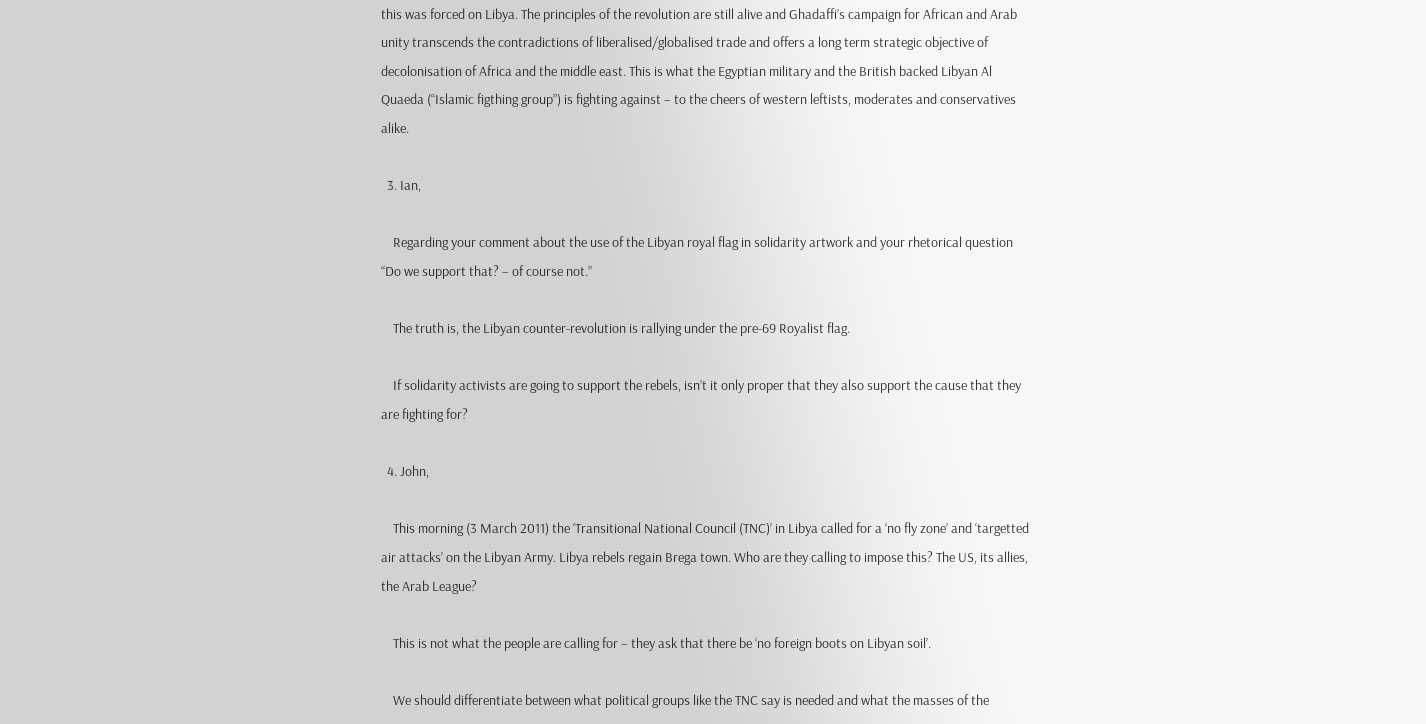this was forced on Libya. The principles of the revolution are still alive and Ghadaffi’s campaign for African and Arab unity transcends the contradictions of liberalised/globalised trade and offers a long term strategic objective of decolonisation of Africa and the middle east. This is what the Egyptian military and the British backed Libyan Al Quaeda (“Islamic figthing group”) is fighting against – to the cheers of western leftists, moderates and conservatives alike.

  3. Ian,

    Regarding your comment about the use of the Libyan royal flag in solidarity artwork and your rhetorical question “Do we support that? – of course not.”

    The truth is, the Libyan counter-revolution is rallying under the pre-69 Royalist flag.

    If solidarity activists are going to support the rebels, isn’t it only proper that they also support the cause that they are fighting for?

  4. John,

    This morning (3 March 2011) the ‘Transitional National Council (TNC)’ in Libya called for a ‘no fly zone’ and ‘targetted air attacks’ on the Libyan Army. Libya rebels regain Brega town. Who are they calling to impose this? The US, its allies, the Arab League?

    This is not what the people are calling for – they ask that there be ‘no foreign boots on Libyan soil’.

    We should differentiate between what political groups like the TNC say is needed and what the masses of the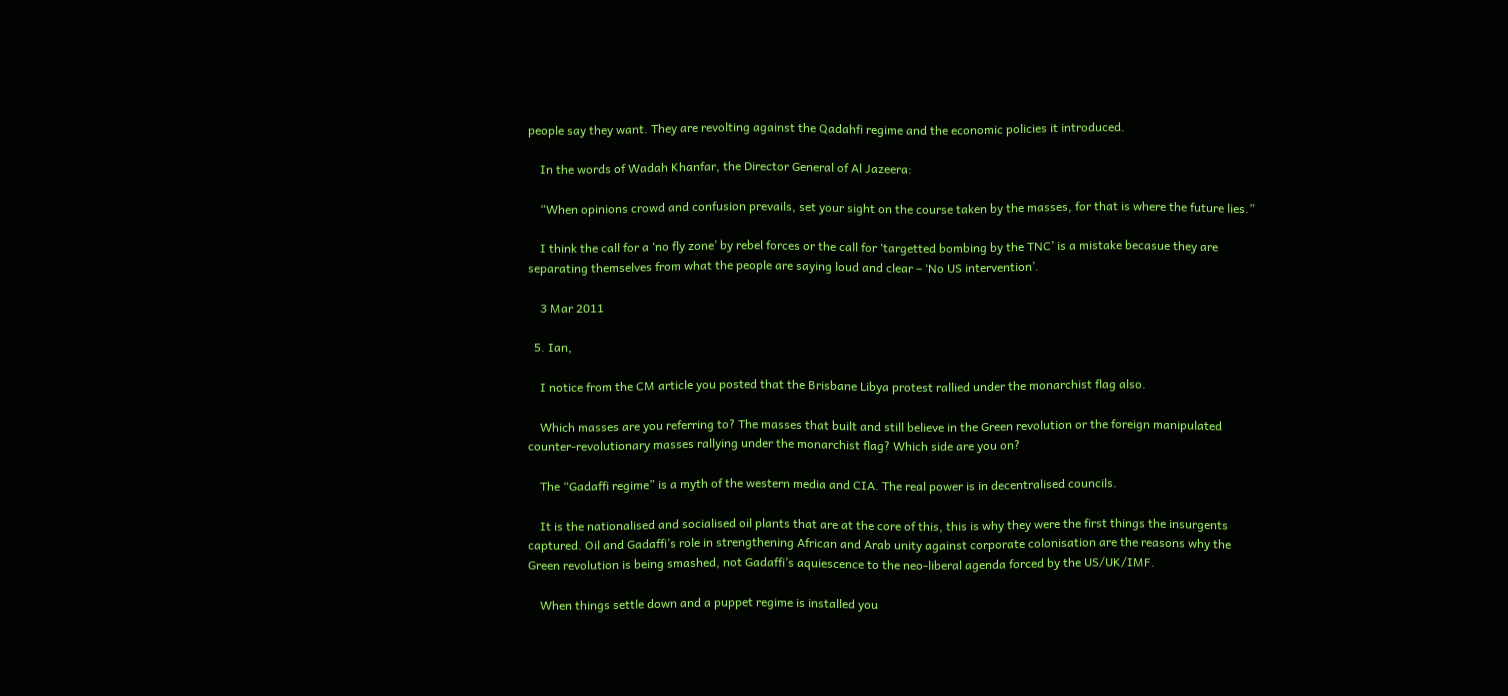people say they want. They are revolting against the Qadahfi regime and the economic policies it introduced.

    In the words of Wadah Khanfar, the Director General of Al Jazeera:

    “When opinions crowd and confusion prevails, set your sight on the course taken by the masses, for that is where the future lies.”

    I think the call for a ‘no fly zone’ by rebel forces or the call for ‘targetted bombing by the TNC’ is a mistake becasue they are separating themselves from what the people are saying loud and clear – ‘No US intervention’.

    3 Mar 2011

  5. Ian,

    I notice from the CM article you posted that the Brisbane Libya protest rallied under the monarchist flag also.

    Which masses are you referring to? The masses that built and still believe in the Green revolution or the foreign manipulated counter-revolutionary masses rallying under the monarchist flag? Which side are you on?

    The “Gadaffi regime” is a myth of the western media and CIA. The real power is in decentralised councils.

    It is the nationalised and socialised oil plants that are at the core of this, this is why they were the first things the insurgents captured. Oil and Gadaffi’s role in strengthening African and Arab unity against corporate colonisation are the reasons why the Green revolution is being smashed, not Gadaffi’s aquiescence to the neo-liberal agenda forced by the US/UK/IMF.

    When things settle down and a puppet regime is installed you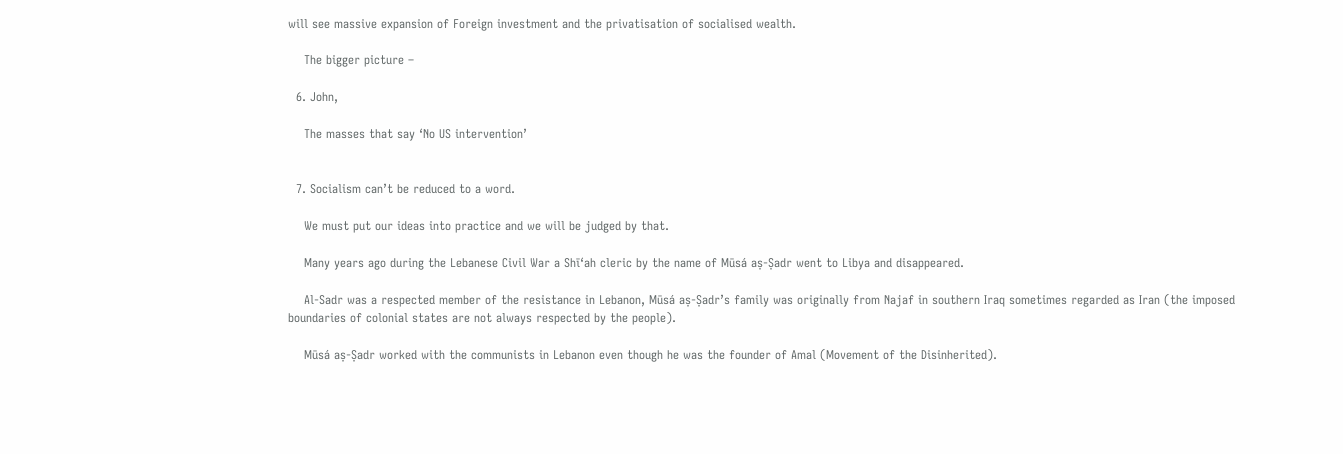will see massive expansion of Foreign investment and the privatisation of socialised wealth.

    The bigger picture –

  6. John,

    The masses that say ‘No US intervention’


  7. Socialism can’t be reduced to a word.

    We must put our ideas into practice and we will be judged by that.

    Many years ago during the Lebanese Civil War a Shī‘ah cleric by the name of Mūsá aṣ-Ṣadr went to Libya and disappeared.

    Al-Sadr was a respected member of the resistance in Lebanon, Mūsá aṣ-Ṣadr’s family was originally from Najaf in southern Iraq sometimes regarded as Iran (the imposed boundaries of colonial states are not always respected by the people).

    Mūsá aṣ-Ṣadr worked with the communists in Lebanon even though he was the founder of Amal (Movement of the Disinherited).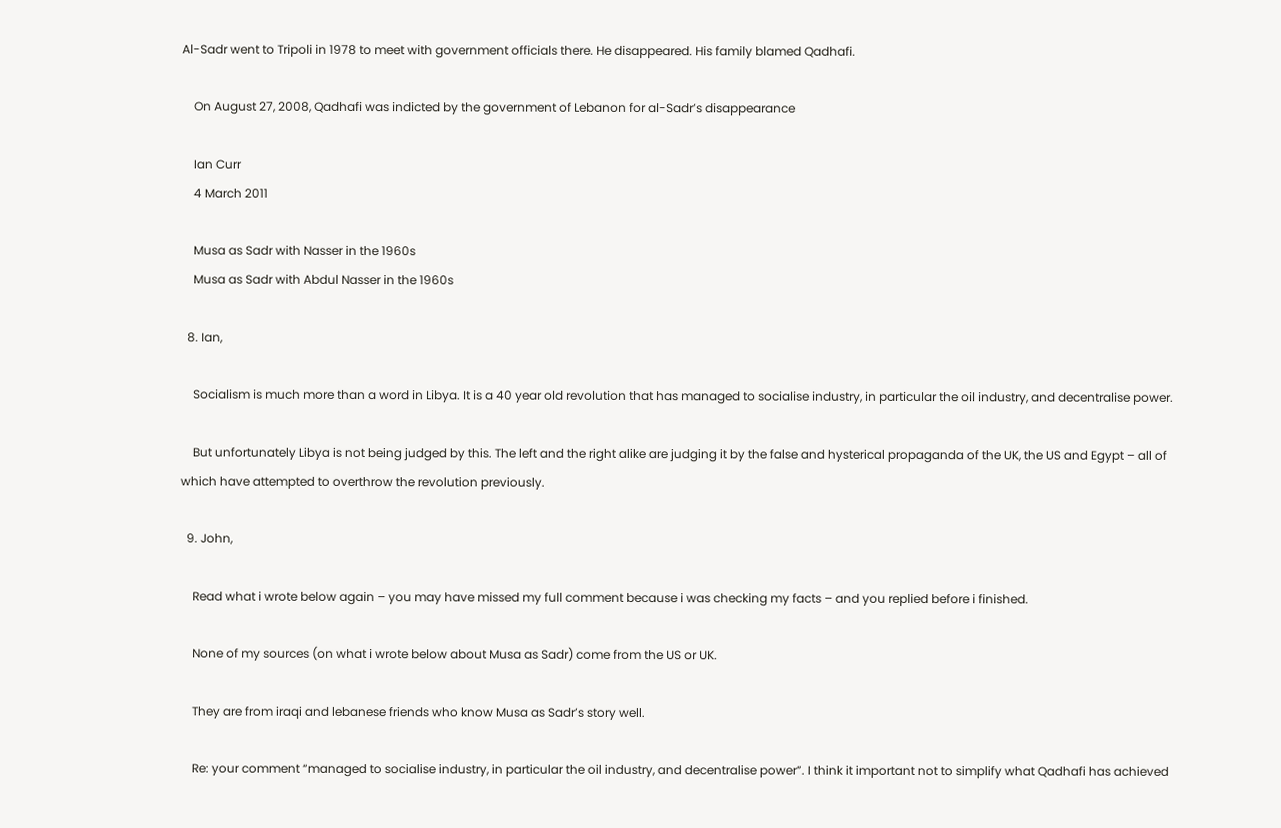Al-Sadr went to Tripoli in 1978 to meet with government officials there. He disappeared. His family blamed Qadhafi.

    On August 27, 2008, Qadhafi was indicted by the government of Lebanon for al-Sadr’s disappearance

    Ian Curr
    4 March 2011

    Musa as Sadr with Nasser in the 1960s
    Musa as Sadr with Abdul Nasser in the 1960s

  8. Ian,

    Socialism is much more than a word in Libya. It is a 40 year old revolution that has managed to socialise industry, in particular the oil industry, and decentralise power.

    But unfortunately Libya is not being judged by this. The left and the right alike are judging it by the false and hysterical propaganda of the UK, the US and Egypt – all of which have attempted to overthrow the revolution previously.

  9. John,

    Read what i wrote below again – you may have missed my full comment because i was checking my facts – and you replied before i finished.

    None of my sources (on what i wrote below about Musa as Sadr) come from the US or UK.

    They are from iraqi and lebanese friends who know Musa as Sadr’s story well.

    Re: your comment “managed to socialise industry, in particular the oil industry, and decentralise power”. I think it important not to simplify what Qadhafi has achieved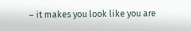– it makes you look like you are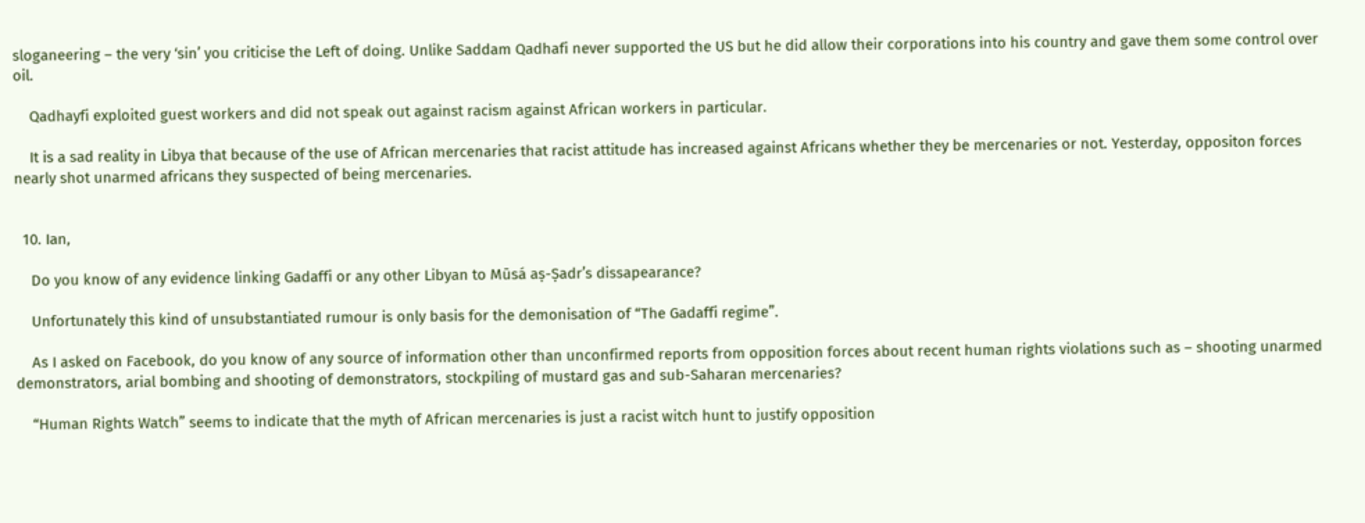sloganeering – the very ‘sin’ you criticise the Left of doing. Unlike Saddam Qadhafi never supported the US but he did allow their corporations into his country and gave them some control over oil.

    Qadhayfi exploited guest workers and did not speak out against racism against African workers in particular.

    It is a sad reality in Libya that because of the use of African mercenaries that racist attitude has increased against Africans whether they be mercenaries or not. Yesterday, oppositon forces nearly shot unarmed africans they suspected of being mercenaries.


  10. Ian,

    Do you know of any evidence linking Gadaffi or any other Libyan to Mūsá aṣ-Ṣadr’s dissapearance?

    Unfortunately this kind of unsubstantiated rumour is only basis for the demonisation of “The Gadaffi regime”.

    As I asked on Facebook, do you know of any source of information other than unconfirmed reports from opposition forces about recent human rights violations such as – shooting unarmed demonstrators, arial bombing and shooting of demonstrators, stockpiling of mustard gas and sub-Saharan mercenaries?

    “Human Rights Watch” seems to indicate that the myth of African mercenaries is just a racist witch hunt to justify opposition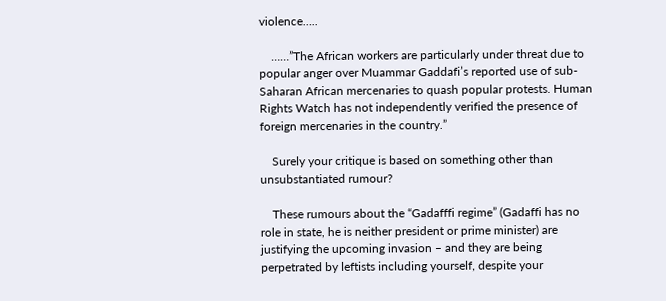violence…..

    ……”The African workers are particularly under threat due to popular anger over Muammar Gaddafi’s reported use of sub-Saharan African mercenaries to quash popular protests. Human Rights Watch has not independently verified the presence of foreign mercenaries in the country.”

    Surely your critique is based on something other than unsubstantiated rumour?

    These rumours about the “Gadafffi regime” (Gadaffi has no role in state, he is neither president or prime minister) are justifying the upcoming invasion – and they are being perpetrated by leftists including yourself, despite your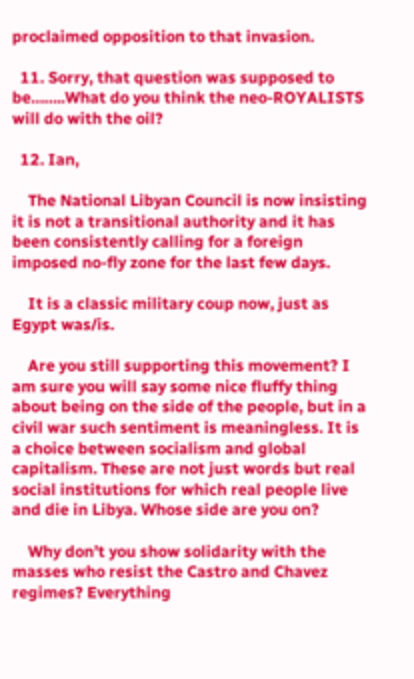proclaimed opposition to that invasion.

  11. Sorry, that question was supposed to be……..What do you think the neo-ROYALISTS will do with the oil?

  12. Ian,

    The National Libyan Council is now insisting it is not a transitional authority and it has been consistently calling for a foreign imposed no-fly zone for the last few days.

    It is a classic military coup now, just as Egypt was/is.

    Are you still supporting this movement? I am sure you will say some nice fluffy thing about being on the side of the people, but in a civil war such sentiment is meaningless. It is a choice between socialism and global capitalism. These are not just words but real social institutions for which real people live and die in Libya. Whose side are you on?

    Why don’t you show solidarity with the masses who resist the Castro and Chavez regimes? Everything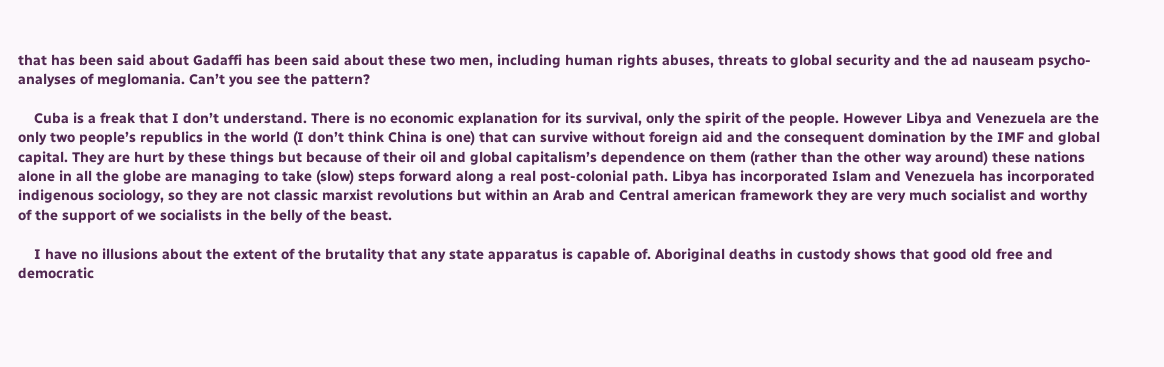that has been said about Gadaffi has been said about these two men, including human rights abuses, threats to global security and the ad nauseam psycho-analyses of meglomania. Can’t you see the pattern?

    Cuba is a freak that I don’t understand. There is no economic explanation for its survival, only the spirit of the people. However Libya and Venezuela are the only two people’s republics in the world (I don’t think China is one) that can survive without foreign aid and the consequent domination by the IMF and global capital. They are hurt by these things but because of their oil and global capitalism’s dependence on them (rather than the other way around) these nations alone in all the globe are managing to take (slow) steps forward along a real post-colonial path. Libya has incorporated Islam and Venezuela has incorporated indigenous sociology, so they are not classic marxist revolutions but within an Arab and Central american framework they are very much socialist and worthy of the support of we socialists in the belly of the beast.

    I have no illusions about the extent of the brutality that any state apparatus is capable of. Aboriginal deaths in custody shows that good old free and democratic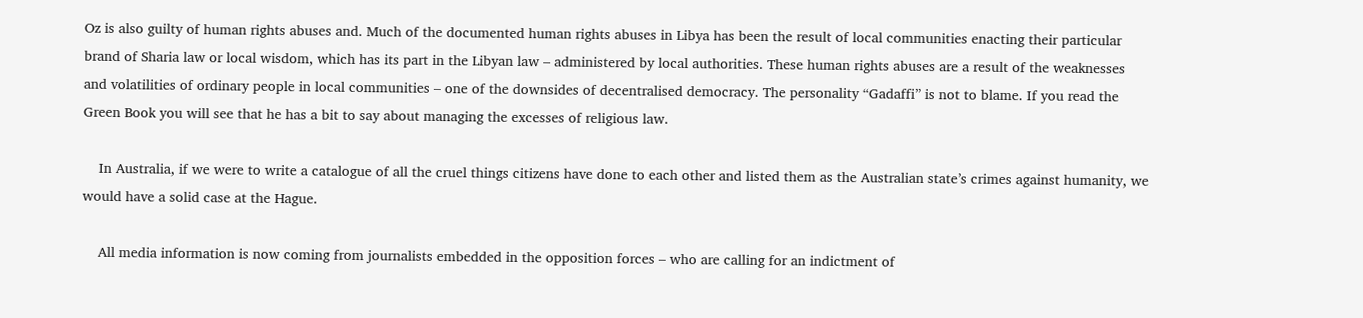Oz is also guilty of human rights abuses and. Much of the documented human rights abuses in Libya has been the result of local communities enacting their particular brand of Sharia law or local wisdom, which has its part in the Libyan law – administered by local authorities. These human rights abuses are a result of the weaknesses and volatilities of ordinary people in local communities – one of the downsides of decentralised democracy. The personality “Gadaffi” is not to blame. If you read the Green Book you will see that he has a bit to say about managing the excesses of religious law.

    In Australia, if we were to write a catalogue of all the cruel things citizens have done to each other and listed them as the Australian state’s crimes against humanity, we would have a solid case at the Hague.

    All media information is now coming from journalists embedded in the opposition forces – who are calling for an indictment of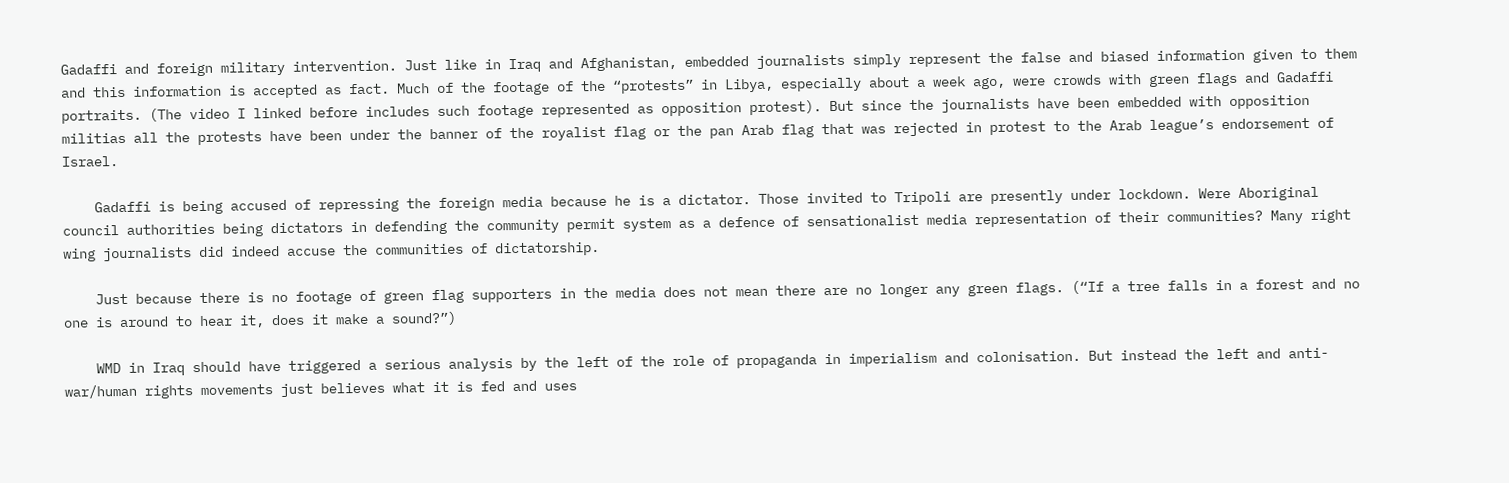Gadaffi and foreign military intervention. Just like in Iraq and Afghanistan, embedded journalists simply represent the false and biased information given to them and this information is accepted as fact. Much of the footage of the “protests” in Libya, especially about a week ago, were crowds with green flags and Gadaffi portraits. (The video I linked before includes such footage represented as opposition protest). But since the journalists have been embedded with opposition militias all the protests have been under the banner of the royalist flag or the pan Arab flag that was rejected in protest to the Arab league’s endorsement of Israel.

    Gadaffi is being accused of repressing the foreign media because he is a dictator. Those invited to Tripoli are presently under lockdown. Were Aboriginal council authorities being dictators in defending the community permit system as a defence of sensationalist media representation of their communities? Many right wing journalists did indeed accuse the communities of dictatorship.

    Just because there is no footage of green flag supporters in the media does not mean there are no longer any green flags. (“If a tree falls in a forest and no one is around to hear it, does it make a sound?”)

    WMD in Iraq should have triggered a serious analysis by the left of the role of propaganda in imperialism and colonisation. But instead the left and anti-war/human rights movements just believes what it is fed and uses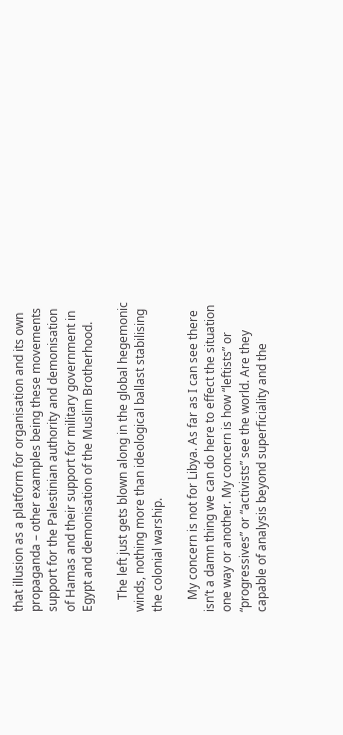that illusion as a platform for organisation and its own propaganda – other examples being these movements support for the Palestinian authority and demonisation of Hamas and their support for military government in Egypt and demonisation of the Muslim Brotherhood.

    The left just gets blown along in the global hegemonic winds, nothing more than ideological ballast stabilising the colonial warship.

    My concern is not for Libya. As far as I can see there isn’t a damn thing we can do here to effect the situation one way or another. My concern is how “leftists” or “progressives” or “activists” see the world. Are they capable of analysis beyond superficiality and the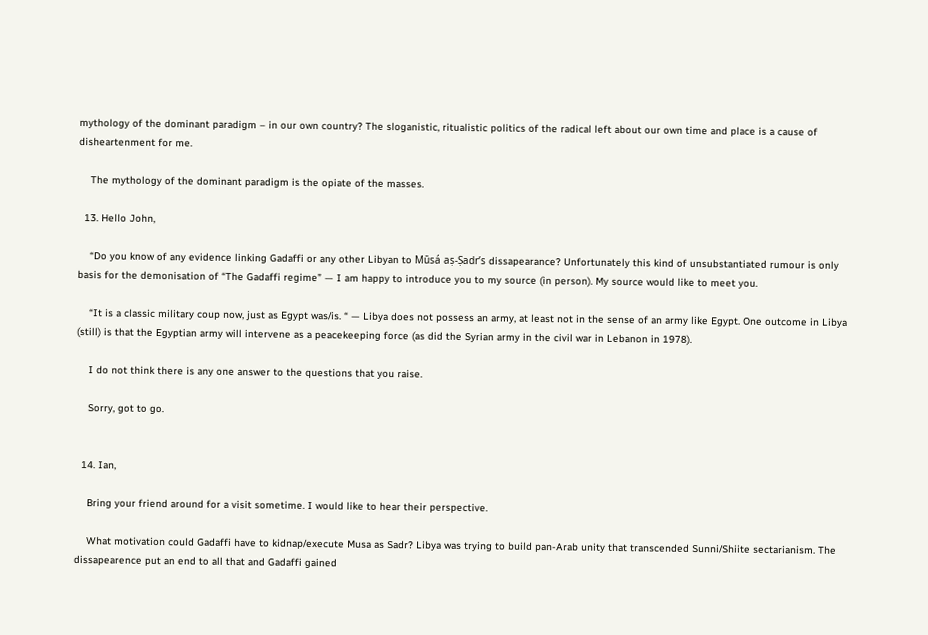mythology of the dominant paradigm – in our own country? The sloganistic, ritualistic politics of the radical left about our own time and place is a cause of disheartenment for me.

    The mythology of the dominant paradigm is the opiate of the masses.

  13. Hello John,

    “Do you know of any evidence linking Gadaffi or any other Libyan to Mūsá aṣ-Ṣadr’s dissapearance? Unfortunately this kind of unsubstantiated rumour is only basis for the demonisation of “The Gadaffi regime” — I am happy to introduce you to my source (in person). My source would like to meet you.

    “It is a classic military coup now, just as Egypt was/is. “ — Libya does not possess an army, at least not in the sense of an army like Egypt. One outcome in Libya (still) is that the Egyptian army will intervene as a peacekeeping force (as did the Syrian army in the civil war in Lebanon in 1978).

    I do not think there is any one answer to the questions that you raise.

    Sorry, got to go.


  14. Ian,

    Bring your friend around for a visit sometime. I would like to hear their perspective.

    What motivation could Gadaffi have to kidnap/execute Musa as Sadr? Libya was trying to build pan-Arab unity that transcended Sunni/Shiite sectarianism. The dissapearence put an end to all that and Gadaffi gained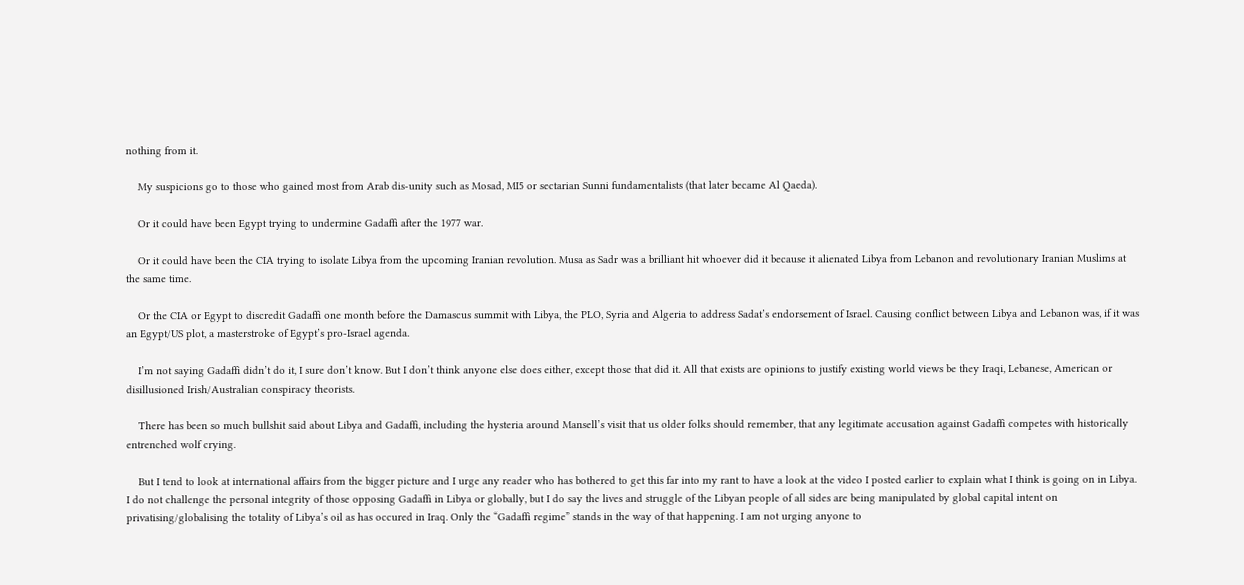nothing from it.

    My suspicions go to those who gained most from Arab dis-unity such as Mosad, MI5 or sectarian Sunni fundamentalists (that later became Al Qaeda).

    Or it could have been Egypt trying to undermine Gadaffi after the 1977 war.

    Or it could have been the CIA trying to isolate Libya from the upcoming Iranian revolution. Musa as Sadr was a brilliant hit whoever did it because it alienated Libya from Lebanon and revolutionary Iranian Muslims at the same time.

    Or the CIA or Egypt to discredit Gadaffi one month before the Damascus summit with Libya, the PLO, Syria and Algeria to address Sadat’s endorsement of Israel. Causing conflict between Libya and Lebanon was, if it was an Egypt/US plot, a masterstroke of Egypt’s pro-Israel agenda.

    I’m not saying Gadaffi didn’t do it, I sure don’t know. But I don’t think anyone else does either, except those that did it. All that exists are opinions to justify existing world views be they Iraqi, Lebanese, American or disillusioned Irish/Australian conspiracy theorists.

    There has been so much bullshit said about Libya and Gadaffi, including the hysteria around Mansell’s visit that us older folks should remember, that any legitimate accusation against Gadaffi competes with historically entrenched wolf crying.

    But I tend to look at international affairs from the bigger picture and I urge any reader who has bothered to get this far into my rant to have a look at the video I posted earlier to explain what I think is going on in Libya. I do not challenge the personal integrity of those opposing Gadaffi in Libya or globally, but I do say the lives and struggle of the Libyan people of all sides are being manipulated by global capital intent on privatising/globalising the totality of Libya’s oil as has occured in Iraq. Only the “Gadaffi regime” stands in the way of that happening. I am not urging anyone to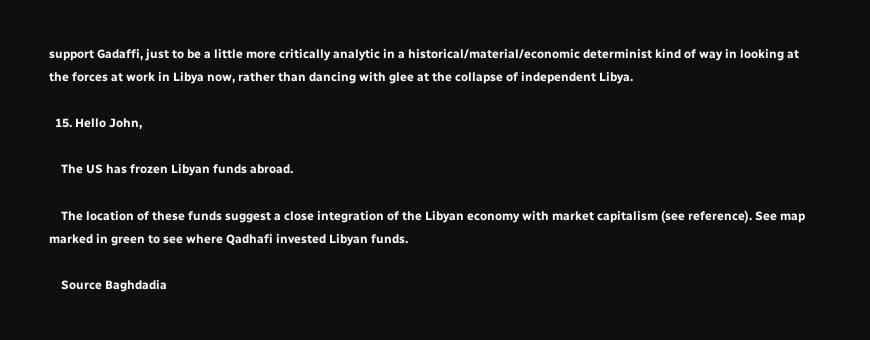support Gadaffi, just to be a little more critically analytic in a historical/material/economic determinist kind of way in looking at the forces at work in Libya now, rather than dancing with glee at the collapse of independent Libya.

  15. Hello John,

    The US has frozen Libyan funds abroad.

    The location of these funds suggest a close integration of the Libyan economy with market capitalism (see reference). See map marked in green to see where Qadhafi invested Libyan funds.

    Source Baghdadia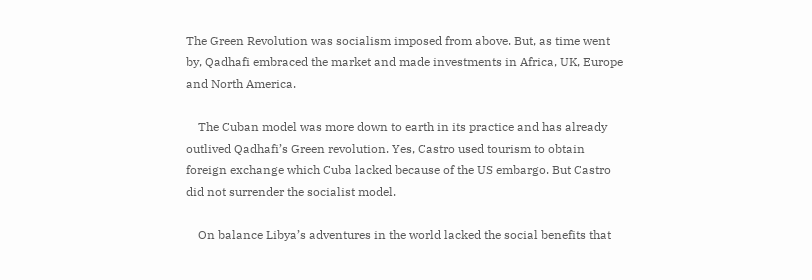The Green Revolution was socialism imposed from above. But, as time went by, Qadhafi embraced the market and made investments in Africa, UK, Europe and North America.

    The Cuban model was more down to earth in its practice and has already outlived Qadhafi’s Green revolution. Yes, Castro used tourism to obtain foreign exchange which Cuba lacked because of the US embargo. But Castro did not surrender the socialist model.

    On balance Libya’s adventures in the world lacked the social benefits that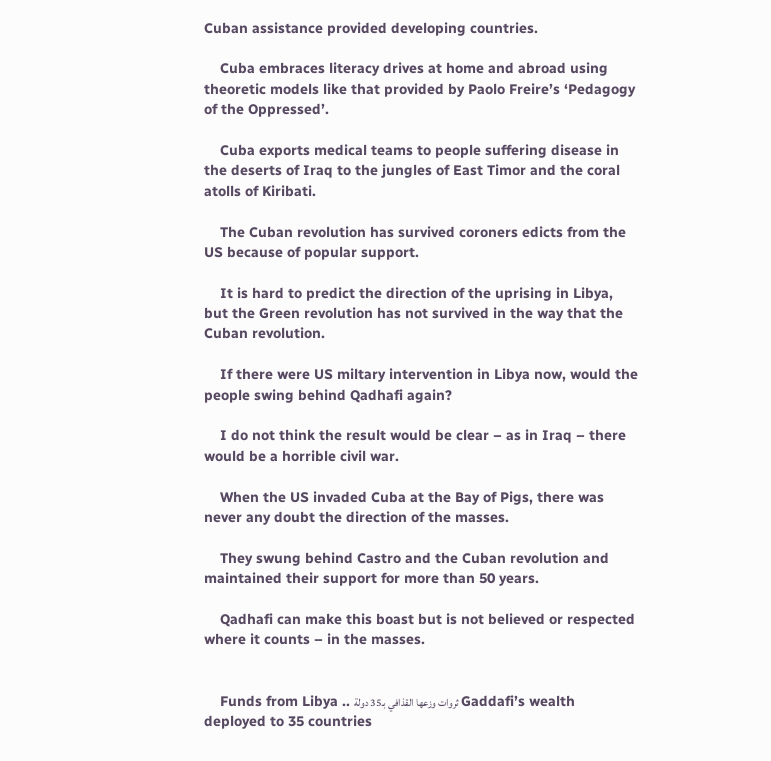Cuban assistance provided developing countries.

    Cuba embraces literacy drives at home and abroad using theoretic models like that provided by Paolo Freire’s ‘Pedagogy of the Oppressed’.

    Cuba exports medical teams to people suffering disease in the deserts of Iraq to the jungles of East Timor and the coral atolls of Kiribati.

    The Cuban revolution has survived coroners edicts from the US because of popular support.

    It is hard to predict the direction of the uprising in Libya, but the Green revolution has not survived in the way that the Cuban revolution.

    If there were US miltary intervention in Libya now, would the people swing behind Qadhafi again?

    I do not think the result would be clear – as in Iraq – there would be a horrible civil war.

    When the US invaded Cuba at the Bay of Pigs, there was never any doubt the direction of the masses.

    They swung behind Castro and the Cuban revolution and maintained their support for more than 50 years.

    Qadhafi can make this boast but is not believed or respected where it counts – in the masses.


    Funds from Libya .. ثروات وزعها القذافي بـ35 دولة Gaddafi’s wealth deployed to 35 countries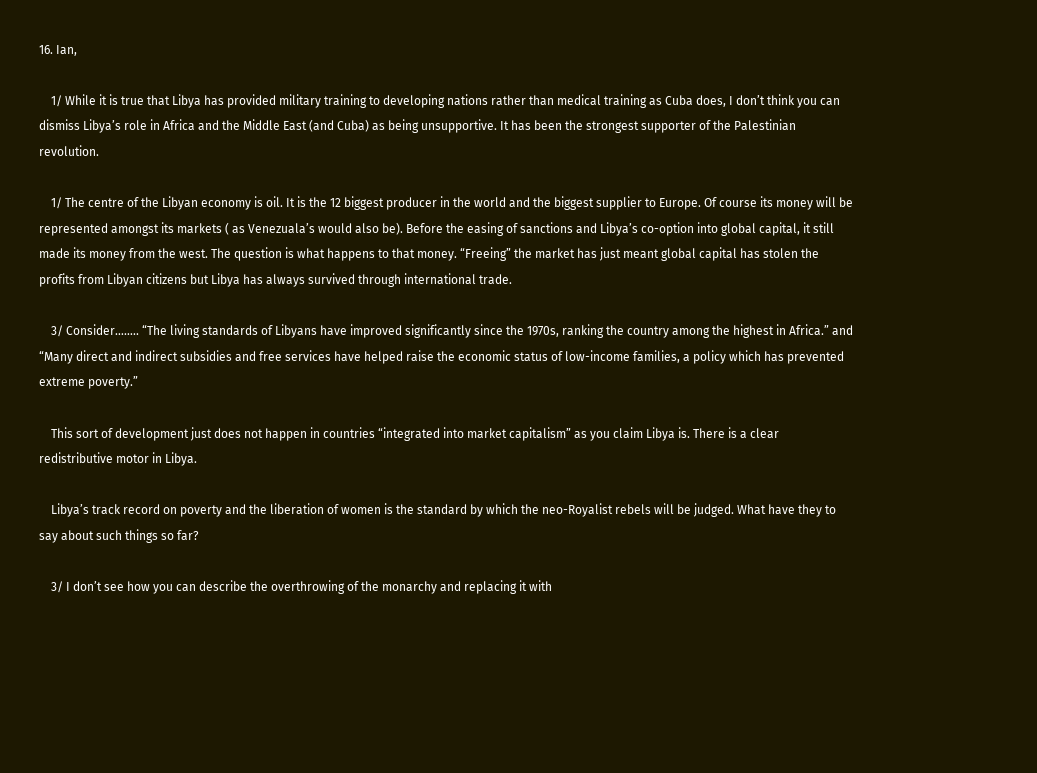16. Ian,

    1/ While it is true that Libya has provided military training to developing nations rather than medical training as Cuba does, I don’t think you can dismiss Libya’s role in Africa and the Middle East (and Cuba) as being unsupportive. It has been the strongest supporter of the Palestinian revolution.

    1/ The centre of the Libyan economy is oil. It is the 12 biggest producer in the world and the biggest supplier to Europe. Of course its money will be represented amongst its markets ( as Venezuala’s would also be). Before the easing of sanctions and Libya’s co-option into global capital, it still made its money from the west. The question is what happens to that money. “Freeing” the market has just meant global capital has stolen the profits from Libyan citizens but Libya has always survived through international trade.

    3/ Consider…….. “The living standards of Libyans have improved significantly since the 1970s, ranking the country among the highest in Africa.” and “Many direct and indirect subsidies and free services have helped raise the economic status of low-income families, a policy which has prevented extreme poverty.”

    This sort of development just does not happen in countries “integrated into market capitalism” as you claim Libya is. There is a clear redistributive motor in Libya.

    Libya’s track record on poverty and the liberation of women is the standard by which the neo-Royalist rebels will be judged. What have they to say about such things so far?

    3/ I don’t see how you can describe the overthrowing of the monarchy and replacing it with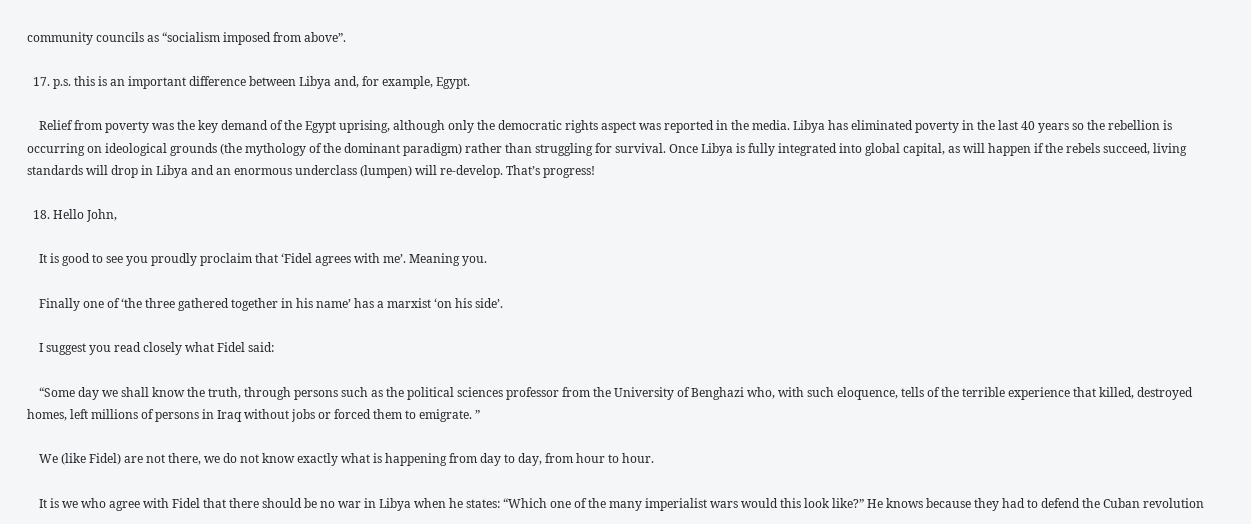community councils as “socialism imposed from above”.

  17. p.s. this is an important difference between Libya and, for example, Egypt.

    Relief from poverty was the key demand of the Egypt uprising, although only the democratic rights aspect was reported in the media. Libya has eliminated poverty in the last 40 years so the rebellion is occurring on ideological grounds (the mythology of the dominant paradigm) rather than struggling for survival. Once Libya is fully integrated into global capital, as will happen if the rebels succeed, living standards will drop in Libya and an enormous underclass (lumpen) will re-develop. That’s progress!

  18. Hello John,

    It is good to see you proudly proclaim that ‘Fidel agrees with me’. Meaning you.

    Finally one of ‘the three gathered together in his name’ has a marxist ‘on his side’.

    I suggest you read closely what Fidel said:

    “Some day we shall know the truth, through persons such as the political sciences professor from the University of Benghazi who, with such eloquence, tells of the terrible experience that killed, destroyed homes, left millions of persons in Iraq without jobs or forced them to emigrate. ”

    We (like Fidel) are not there, we do not know exactly what is happening from day to day, from hour to hour.

    It is we who agree with Fidel that there should be no war in Libya when he states: “Which one of the many imperialist wars would this look like?” He knows because they had to defend the Cuban revolution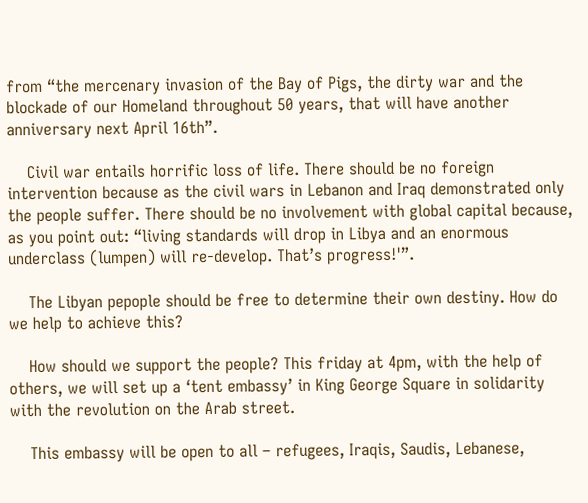from “the mercenary invasion of the Bay of Pigs, the dirty war and the blockade of our Homeland throughout 50 years, that will have another anniversary next April 16th”.

    Civil war entails horrific loss of life. There should be no foreign intervention because as the civil wars in Lebanon and Iraq demonstrated only the people suffer. There should be no involvement with global capital because, as you point out: “living standards will drop in Libya and an enormous underclass (lumpen) will re-develop. That’s progress!'”.

    The Libyan pepople should be free to determine their own destiny. How do we help to achieve this?

    How should we support the people? This friday at 4pm, with the help of others, we will set up a ‘tent embassy’ in King George Square in solidarity with the revolution on the Arab street.

    This embassy will be open to all – refugees, Iraqis, Saudis, Lebanese,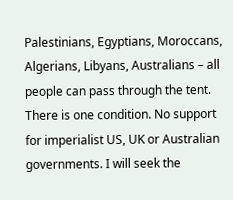Palestinians, Egyptians, Moroccans, Algerians, Libyans, Australians – all people can pass through the tent. There is one condition. No support for imperialist US, UK or Australian governments. I will seek the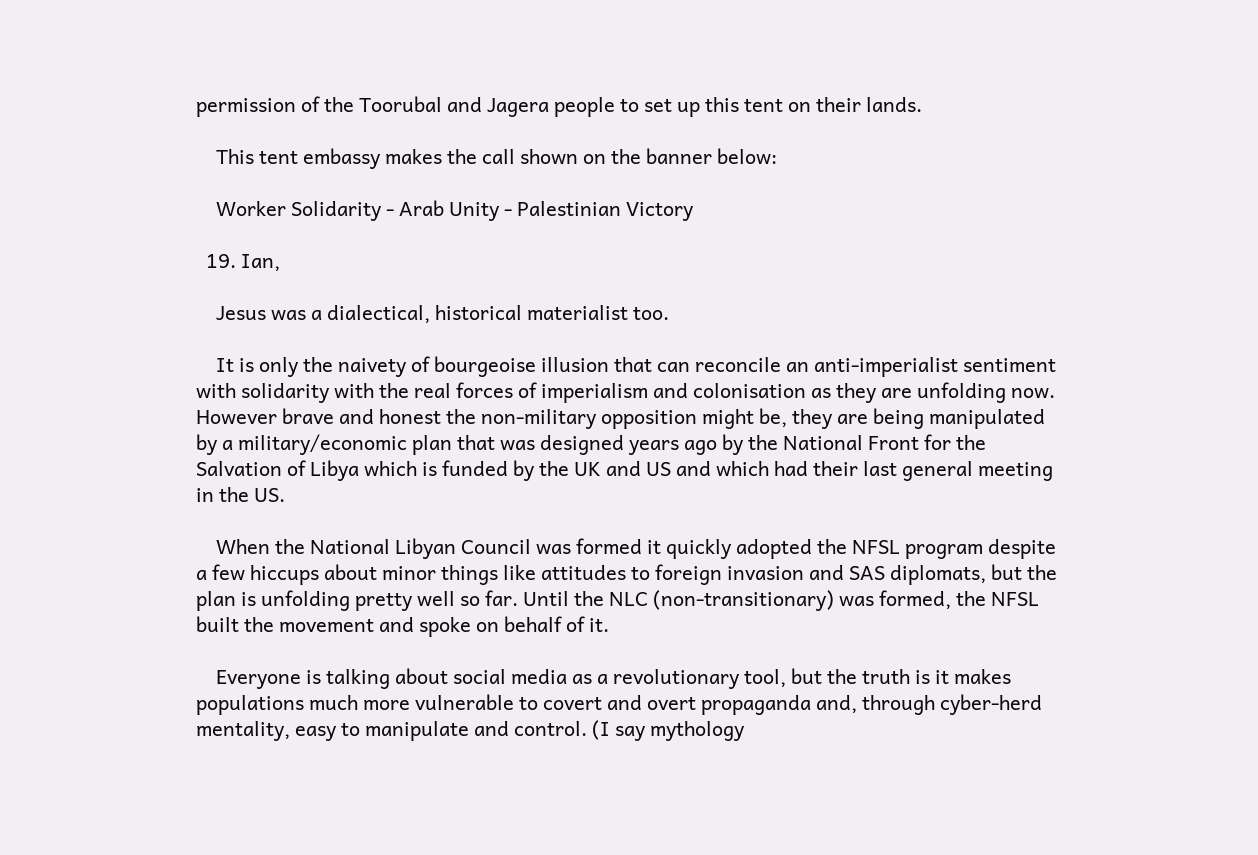permission of the Toorubal and Jagera people to set up this tent on their lands.

    This tent embassy makes the call shown on the banner below:

    Worker Solidarity - Arab Unity - Palestinian Victory

  19. Ian,

    Jesus was a dialectical, historical materialist too.

    It is only the naivety of bourgeoise illusion that can reconcile an anti-imperialist sentiment with solidarity with the real forces of imperialism and colonisation as they are unfolding now. However brave and honest the non-military opposition might be, they are being manipulated by a military/economic plan that was designed years ago by the National Front for the Salvation of Libya which is funded by the UK and US and which had their last general meeting in the US.

    When the National Libyan Council was formed it quickly adopted the NFSL program despite a few hiccups about minor things like attitudes to foreign invasion and SAS diplomats, but the plan is unfolding pretty well so far. Until the NLC (non-transitionary) was formed, the NFSL built the movement and spoke on behalf of it.

    Everyone is talking about social media as a revolutionary tool, but the truth is it makes populations much more vulnerable to covert and overt propaganda and, through cyber-herd mentality, easy to manipulate and control. (I say mythology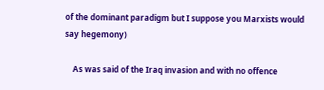of the dominant paradigm but I suppose you Marxists would say hegemony)

    As was said of the Iraq invasion and with no offence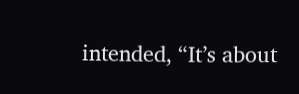intended, “It’s about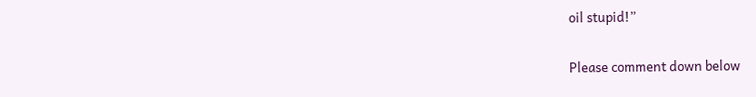oil stupid!”

Please comment down below